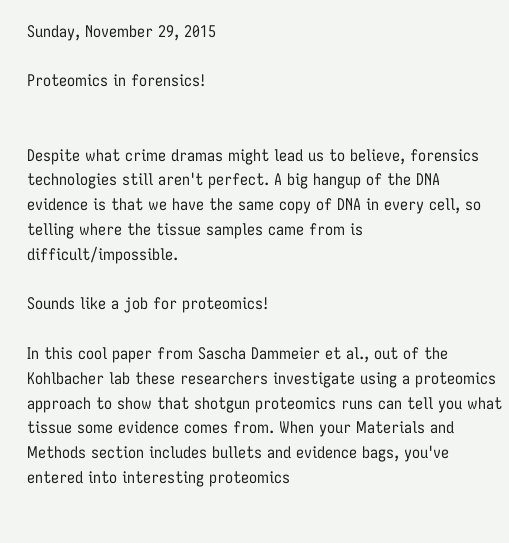Sunday, November 29, 2015

Proteomics in forensics!


Despite what crime dramas might lead us to believe, forensics technologies still aren't perfect. A big hangup of the DNA evidence is that we have the same copy of DNA in every cell, so telling where the tissue samples came from is difficult/impossible.

Sounds like a job for proteomics!

In this cool paper from Sascha Dammeier et al., out of the Kohlbacher lab these researchers investigate using a proteomics approach to show that shotgun proteomics runs can tell you what tissue some evidence comes from. When your Materials and Methods section includes bullets and evidence bags, you've entered into interesting proteomics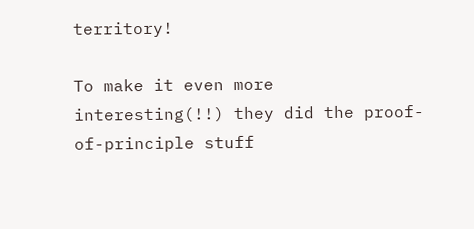territory!

To make it even more interesting(!!) they did the proof-of-principle stuff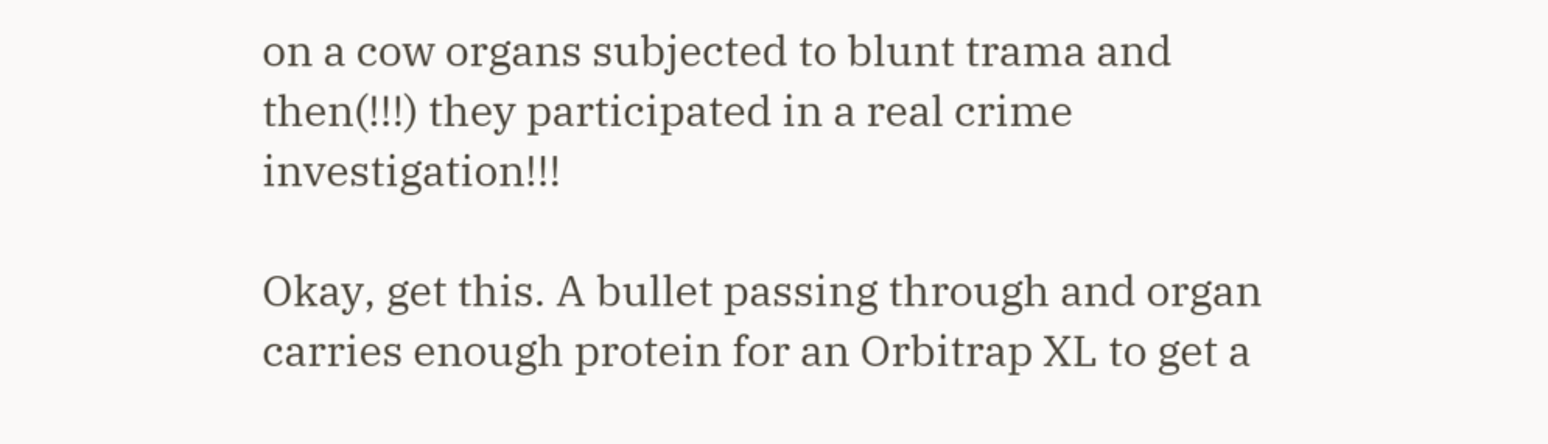on a cow organs subjected to blunt trama and then(!!!) they participated in a real crime investigation!!!

Okay, get this. A bullet passing through and organ carries enough protein for an Orbitrap XL to get a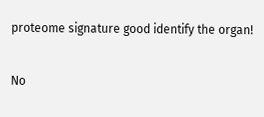proteome signature good identify the organ!

No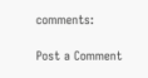comments:

Post a Comment